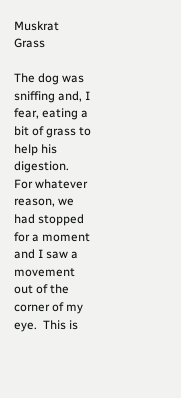Muskrat Grass

The dog was sniffing and, I fear, eating a bit of grass to help his digestion.  For whatever reason, we had stopped for a moment and I saw a movement out of the corner of my eye.  This is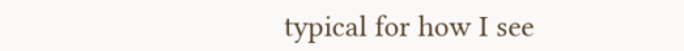typical for how I see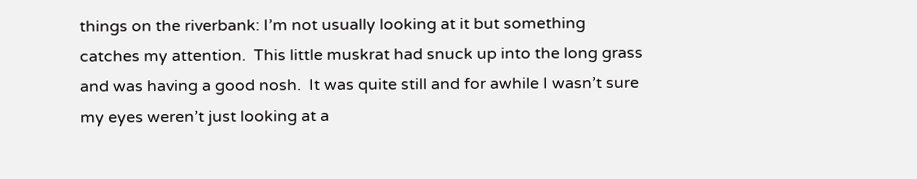things on the riverbank: I’m not usually looking at it but something catches my attention.  This little muskrat had snuck up into the long grass and was having a good nosh.  It was quite still and for awhile I wasn’t sure my eyes weren’t just looking at a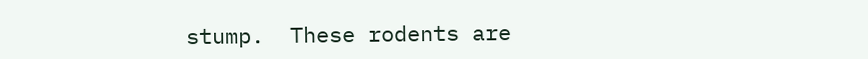stump.  These rodents are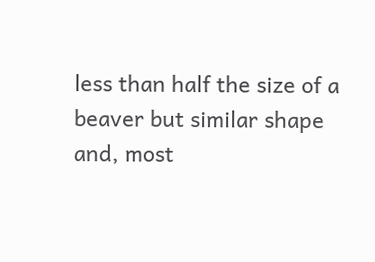less than half the size of a beaver but similar shape and, most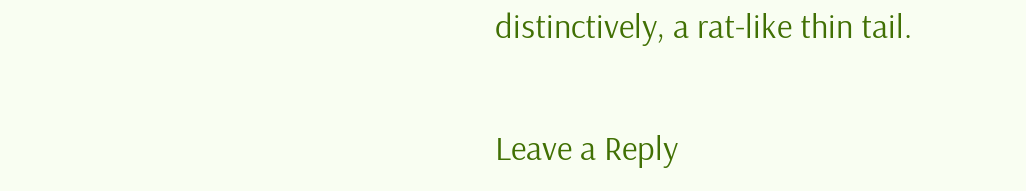distinctively, a rat-like thin tail.


Leave a Reply